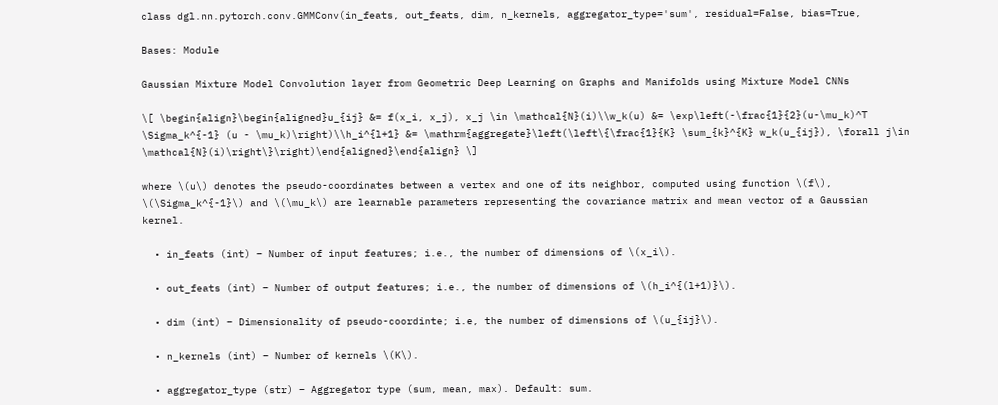class dgl.nn.pytorch.conv.GMMConv(in_feats, out_feats, dim, n_kernels, aggregator_type='sum', residual=False, bias=True,

Bases: Module

Gaussian Mixture Model Convolution layer from Geometric Deep Learning on Graphs and Manifolds using Mixture Model CNNs

\[ \begin{align}\begin{aligned}u_{ij} &= f(x_i, x_j), x_j \in \mathcal{N}(i)\\w_k(u) &= \exp\left(-\frac{1}{2}(u-\mu_k)^T \Sigma_k^{-1} (u - \mu_k)\right)\\h_i^{l+1} &= \mathrm{aggregate}\left(\left\{\frac{1}{K} \sum_{k}^{K} w_k(u_{ij}), \forall j\in \mathcal{N}(i)\right\}\right)\end{aligned}\end{align} \]

where \(u\) denotes the pseudo-coordinates between a vertex and one of its neighbor, computed using function \(f\), \(\Sigma_k^{-1}\) and \(\mu_k\) are learnable parameters representing the covariance matrix and mean vector of a Gaussian kernel.

  • in_feats (int) – Number of input features; i.e., the number of dimensions of \(x_i\).

  • out_feats (int) – Number of output features; i.e., the number of dimensions of \(h_i^{(l+1)}\).

  • dim (int) – Dimensionality of pseudo-coordinte; i.e, the number of dimensions of \(u_{ij}\).

  • n_kernels (int) – Number of kernels \(K\).

  • aggregator_type (str) – Aggregator type (sum, mean, max). Default: sum.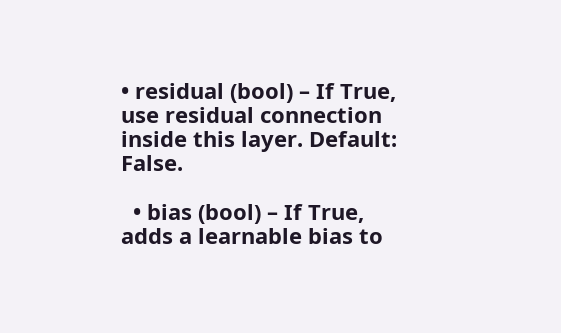• residual (bool) – If True, use residual connection inside this layer. Default: False.

  • bias (bool) – If True, adds a learnable bias to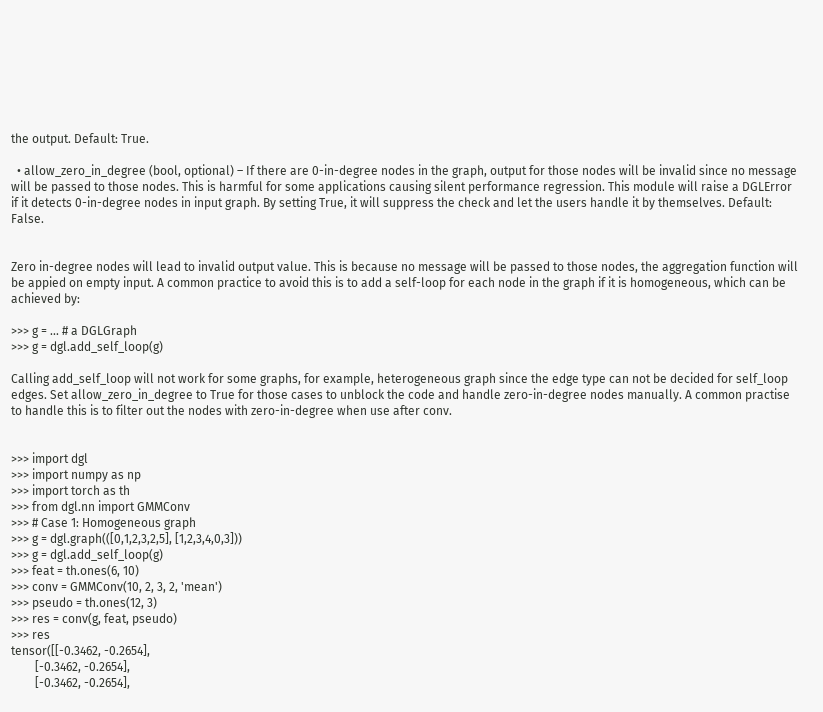the output. Default: True.

  • allow_zero_in_degree (bool, optional) – If there are 0-in-degree nodes in the graph, output for those nodes will be invalid since no message will be passed to those nodes. This is harmful for some applications causing silent performance regression. This module will raise a DGLError if it detects 0-in-degree nodes in input graph. By setting True, it will suppress the check and let the users handle it by themselves. Default: False.


Zero in-degree nodes will lead to invalid output value. This is because no message will be passed to those nodes, the aggregation function will be appied on empty input. A common practice to avoid this is to add a self-loop for each node in the graph if it is homogeneous, which can be achieved by:

>>> g = ... # a DGLGraph
>>> g = dgl.add_self_loop(g)

Calling add_self_loop will not work for some graphs, for example, heterogeneous graph since the edge type can not be decided for self_loop edges. Set allow_zero_in_degree to True for those cases to unblock the code and handle zero-in-degree nodes manually. A common practise to handle this is to filter out the nodes with zero-in-degree when use after conv.


>>> import dgl
>>> import numpy as np
>>> import torch as th
>>> from dgl.nn import GMMConv
>>> # Case 1: Homogeneous graph
>>> g = dgl.graph(([0,1,2,3,2,5], [1,2,3,4,0,3]))
>>> g = dgl.add_self_loop(g)
>>> feat = th.ones(6, 10)
>>> conv = GMMConv(10, 2, 3, 2, 'mean')
>>> pseudo = th.ones(12, 3)
>>> res = conv(g, feat, pseudo)
>>> res
tensor([[-0.3462, -0.2654],
        [-0.3462, -0.2654],
        [-0.3462, -0.2654],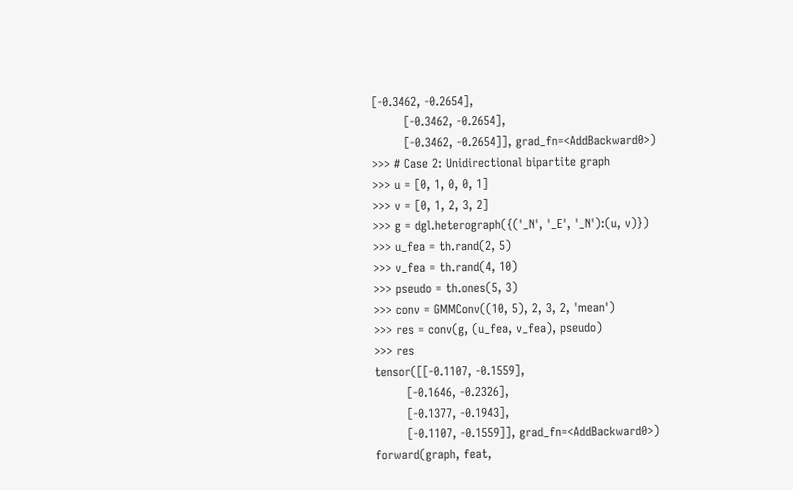[-0.3462, -0.2654],
        [-0.3462, -0.2654],
        [-0.3462, -0.2654]], grad_fn=<AddBackward0>)
>>> # Case 2: Unidirectional bipartite graph
>>> u = [0, 1, 0, 0, 1]
>>> v = [0, 1, 2, 3, 2]
>>> g = dgl.heterograph({('_N', '_E', '_N'):(u, v)})
>>> u_fea = th.rand(2, 5)
>>> v_fea = th.rand(4, 10)
>>> pseudo = th.ones(5, 3)
>>> conv = GMMConv((10, 5), 2, 3, 2, 'mean')
>>> res = conv(g, (u_fea, v_fea), pseudo)
>>> res
tensor([[-0.1107, -0.1559],
        [-0.1646, -0.2326],
        [-0.1377, -0.1943],
        [-0.1107, -0.1559]], grad_fn=<AddBackward0>)
forward(graph, feat,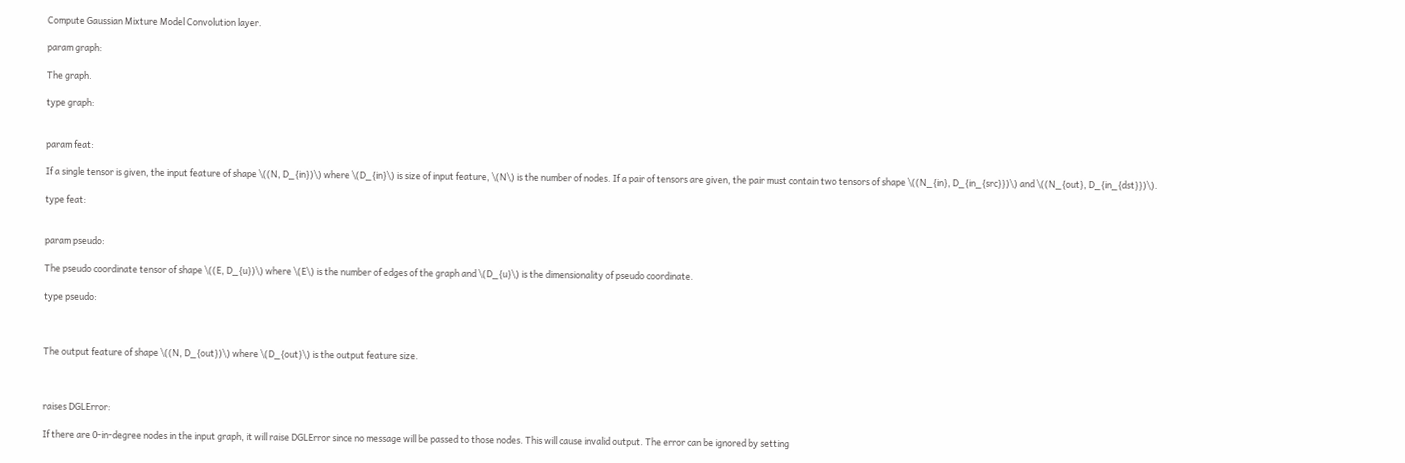Compute Gaussian Mixture Model Convolution layer.

param graph:

The graph.

type graph:


param feat:

If a single tensor is given, the input feature of shape \((N, D_{in})\) where \(D_{in}\) is size of input feature, \(N\) is the number of nodes. If a pair of tensors are given, the pair must contain two tensors of shape \((N_{in}, D_{in_{src}})\) and \((N_{out}, D_{in_{dst}})\).

type feat:


param pseudo:

The pseudo coordinate tensor of shape \((E, D_{u})\) where \(E\) is the number of edges of the graph and \(D_{u}\) is the dimensionality of pseudo coordinate.

type pseudo:



The output feature of shape \((N, D_{out})\) where \(D_{out}\) is the output feature size.



raises DGLError:

If there are 0-in-degree nodes in the input graph, it will raise DGLError since no message will be passed to those nodes. This will cause invalid output. The error can be ignored by setting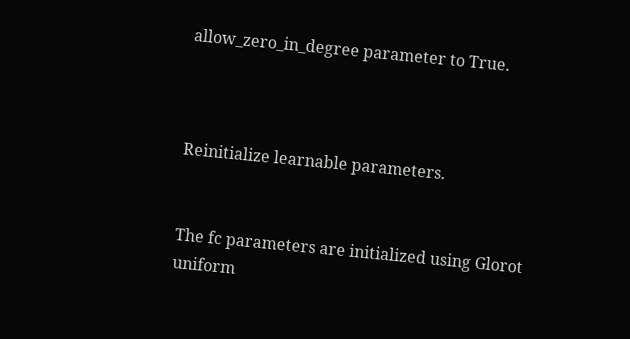allow_zero_in_degree parameter to True.



Reinitialize learnable parameters.


The fc parameters are initialized using Glorot uniform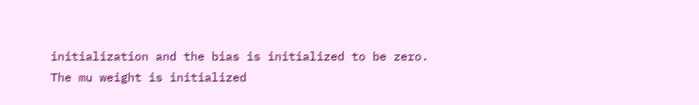initialization and the bias is initialized to be zero. The mu weight is initialized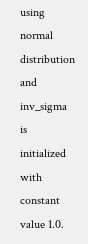using normal distribution and inv_sigma is initialized with constant value 1.0.